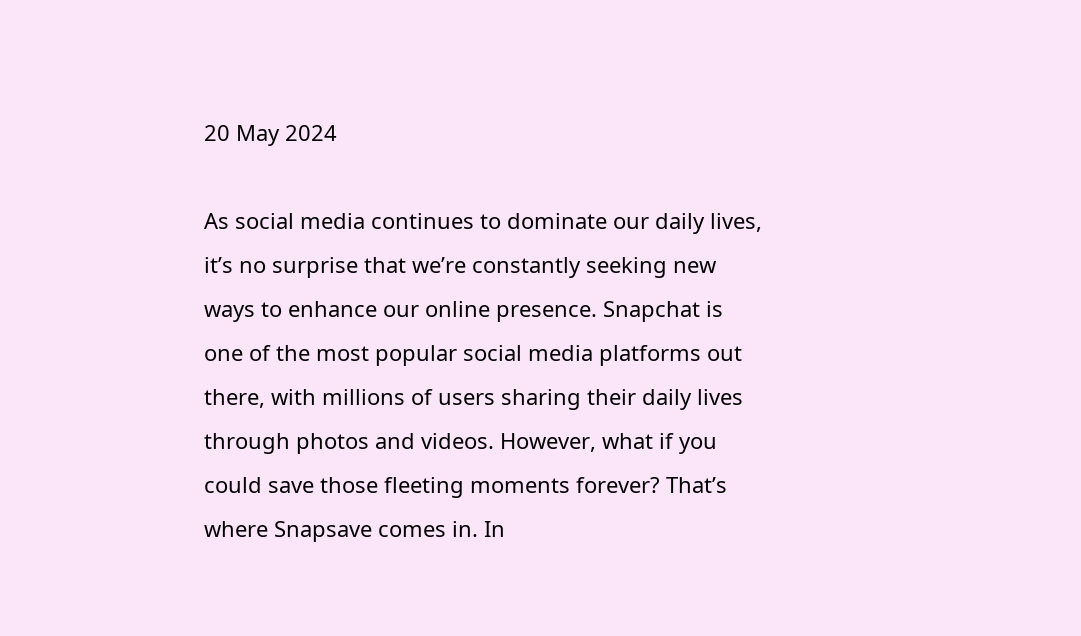20 May 2024

As social media continues to dominate our daily lives, it’s no surprise that we’re constantly seeking new ways to enhance our online presence. Snapchat is one of the most popular social media platforms out there, with millions of users sharing their daily lives through photos and videos. However, what if you could save those fleeting moments forever? That’s where Snapsave comes in. In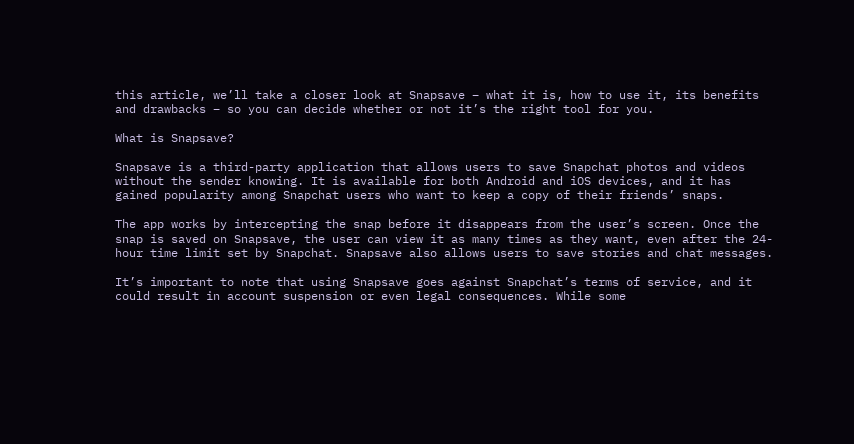this article, we’ll take a closer look at Snapsave – what it is, how to use it, its benefits and drawbacks – so you can decide whether or not it’s the right tool for you.

What is Snapsave?

Snapsave is a third-party application that allows users to save Snapchat photos and videos without the sender knowing. It is available for both Android and iOS devices, and it has gained popularity among Snapchat users who want to keep a copy of their friends’ snaps.

The app works by intercepting the snap before it disappears from the user’s screen. Once the snap is saved on Snapsave, the user can view it as many times as they want, even after the 24-hour time limit set by Snapchat. Snapsave also allows users to save stories and chat messages.

It’s important to note that using Snapsave goes against Snapchat’s terms of service, and it could result in account suspension or even legal consequences. While some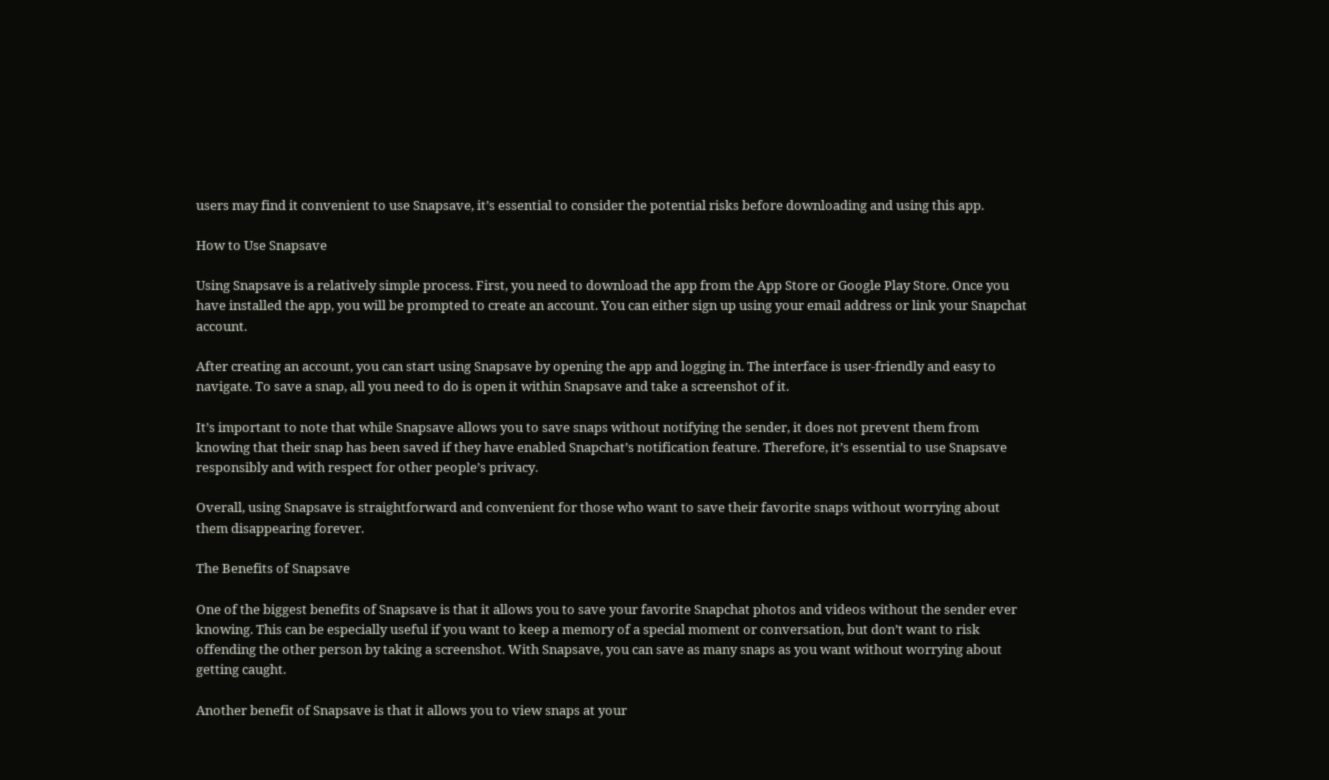users may find it convenient to use Snapsave, it’s essential to consider the potential risks before downloading and using this app.

How to Use Snapsave

Using Snapsave is a relatively simple process. First, you need to download the app from the App Store or Google Play Store. Once you have installed the app, you will be prompted to create an account. You can either sign up using your email address or link your Snapchat account.

After creating an account, you can start using Snapsave by opening the app and logging in. The interface is user-friendly and easy to navigate. To save a snap, all you need to do is open it within Snapsave and take a screenshot of it.

It’s important to note that while Snapsave allows you to save snaps without notifying the sender, it does not prevent them from knowing that their snap has been saved if they have enabled Snapchat’s notification feature. Therefore, it’s essential to use Snapsave responsibly and with respect for other people’s privacy.

Overall, using Snapsave is straightforward and convenient for those who want to save their favorite snaps without worrying about them disappearing forever.

The Benefits of Snapsave

One of the biggest benefits of Snapsave is that it allows you to save your favorite Snapchat photos and videos without the sender ever knowing. This can be especially useful if you want to keep a memory of a special moment or conversation, but don’t want to risk offending the other person by taking a screenshot. With Snapsave, you can save as many snaps as you want without worrying about getting caught.

Another benefit of Snapsave is that it allows you to view snaps at your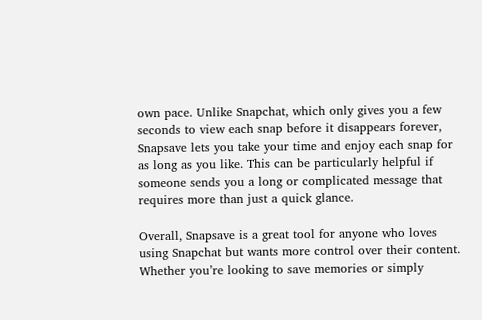own pace. Unlike Snapchat, which only gives you a few seconds to view each snap before it disappears forever, Snapsave lets you take your time and enjoy each snap for as long as you like. This can be particularly helpful if someone sends you a long or complicated message that requires more than just a quick glance.

Overall, Snapsave is a great tool for anyone who loves using Snapchat but wants more control over their content. Whether you’re looking to save memories or simply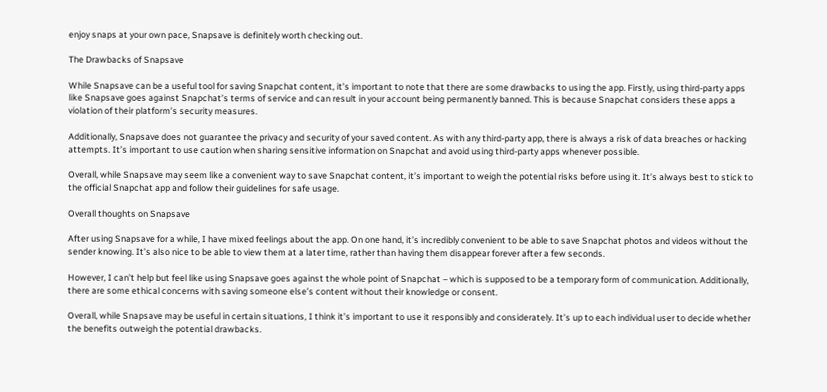enjoy snaps at your own pace, Snapsave is definitely worth checking out.

The Drawbacks of Snapsave

While Snapsave can be a useful tool for saving Snapchat content, it’s important to note that there are some drawbacks to using the app. Firstly, using third-party apps like Snapsave goes against Snapchat’s terms of service and can result in your account being permanently banned. This is because Snapchat considers these apps a violation of their platform’s security measures.

Additionally, Snapsave does not guarantee the privacy and security of your saved content. As with any third-party app, there is always a risk of data breaches or hacking attempts. It’s important to use caution when sharing sensitive information on Snapchat and avoid using third-party apps whenever possible.

Overall, while Snapsave may seem like a convenient way to save Snapchat content, it’s important to weigh the potential risks before using it. It’s always best to stick to the official Snapchat app and follow their guidelines for safe usage.

Overall thoughts on Snapsave

After using Snapsave for a while, I have mixed feelings about the app. On one hand, it’s incredibly convenient to be able to save Snapchat photos and videos without the sender knowing. It’s also nice to be able to view them at a later time, rather than having them disappear forever after a few seconds.

However, I can’t help but feel like using Snapsave goes against the whole point of Snapchat – which is supposed to be a temporary form of communication. Additionally, there are some ethical concerns with saving someone else’s content without their knowledge or consent.

Overall, while Snapsave may be useful in certain situations, I think it’s important to use it responsibly and considerately. It’s up to each individual user to decide whether the benefits outweigh the potential drawbacks.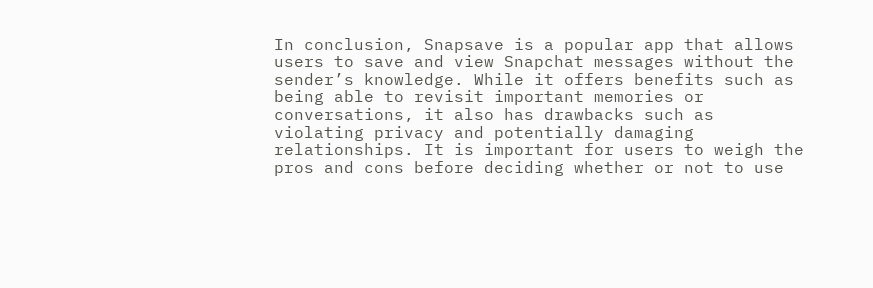In conclusion, Snapsave is a popular app that allows users to save and view Snapchat messages without the sender’s knowledge. While it offers benefits such as being able to revisit important memories or conversations, it also has drawbacks such as violating privacy and potentially damaging relationships. It is important for users to weigh the pros and cons before deciding whether or not to use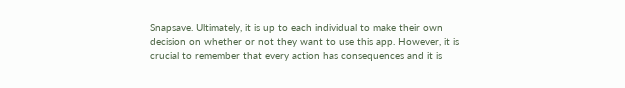Snapsave. Ultimately, it is up to each individual to make their own decision on whether or not they want to use this app. However, it is crucial to remember that every action has consequences and it is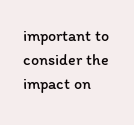important to consider the impact on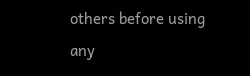others before using any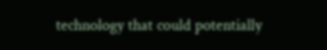technology that could potentially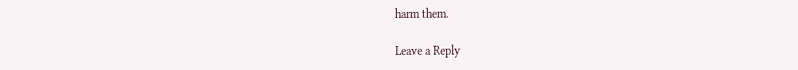harm them.

Leave a Reply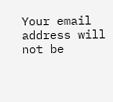Your email address will not be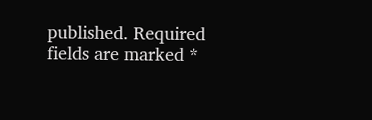published. Required fields are marked *